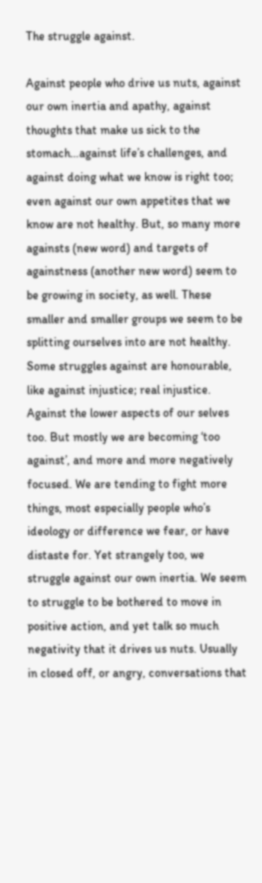The struggle against.

Against people who drive us nuts, against our own inertia and apathy, against thoughts that make us sick to the stomach…against life’s challenges, and against doing what we know is right too; even against our own appetites that we know are not healthy. But, so many more againsts (new word) and targets of againstness (another new word) seem to be growing in society, as well. These smaller and smaller groups we seem to be splitting ourselves into are not healthy.
Some struggles against are honourable, like against injustice; real injustice. Against the lower aspects of our selves too. But mostly we are becoming ‘too against’, and more and more negatively focused. We are tending to fight more things, most especially people who’s ideology or difference we fear, or have distaste for. Yet strangely too, we struggle against our own inertia. We seem to struggle to be bothered to move in positive action, and yet talk so much negativity that it drives us nuts. Usually in closed off, or angry, conversations that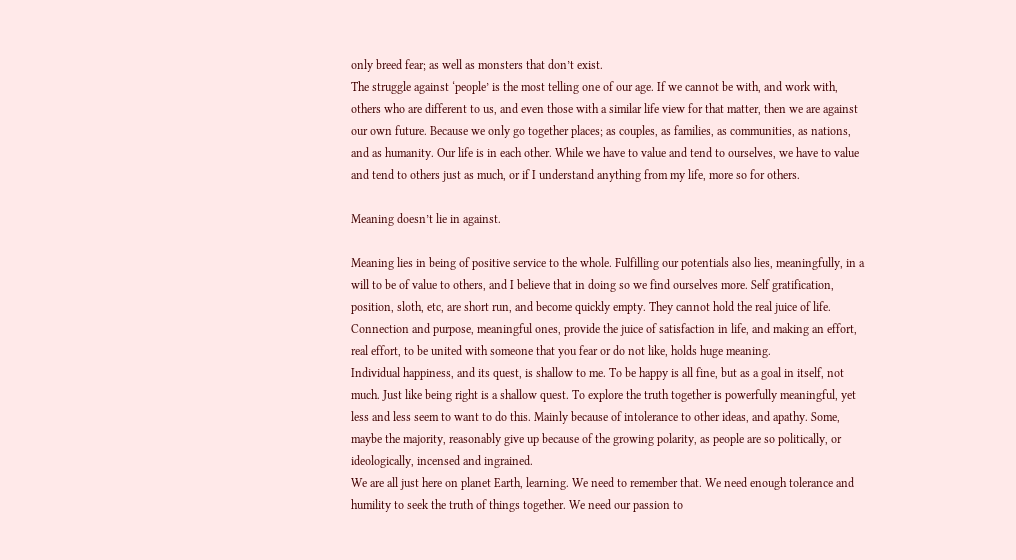only breed fear; as well as monsters that don’t exist.
The struggle against ‘people’ is the most telling one of our age. If we cannot be with, and work with, others who are different to us, and even those with a similar life view for that matter, then we are against our own future. Because we only go together places; as couples, as families, as communities, as nations, and as humanity. Our life is in each other. While we have to value and tend to ourselves, we have to value and tend to others just as much, or if I understand anything from my life, more so for others.

Meaning doesn’t lie in against.

Meaning lies in being of positive service to the whole. Fulfilling our potentials also lies, meaningfully, in a will to be of value to others, and I believe that in doing so we find ourselves more. Self gratification, position, sloth, etc, are short run, and become quickly empty. They cannot hold the real juice of life. Connection and purpose, meaningful ones, provide the juice of satisfaction in life, and making an effort, real effort, to be united with someone that you fear or do not like, holds huge meaning.
Individual happiness, and its quest, is shallow to me. To be happy is all fine, but as a goal in itself, not much. Just like being right is a shallow quest. To explore the truth together is powerfully meaningful, yet less and less seem to want to do this. Mainly because of intolerance to other ideas, and apathy. Some, maybe the majority, reasonably give up because of the growing polarity, as people are so politically, or ideologically, incensed and ingrained.
We are all just here on planet Earth, learning. We need to remember that. We need enough tolerance and humility to seek the truth of things together. We need our passion to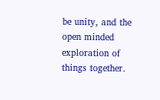be unity, and the open minded exploration of things together.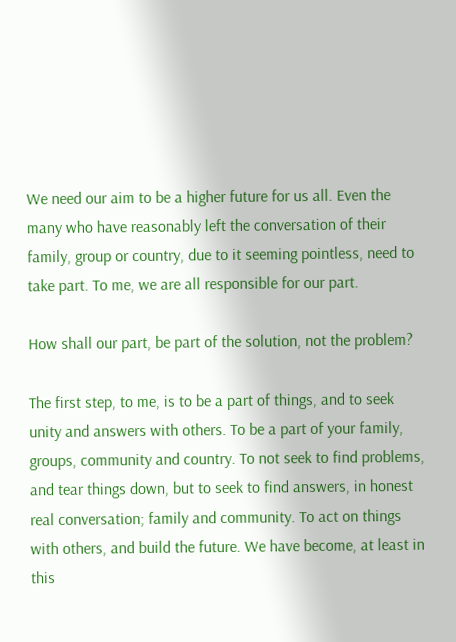We need our aim to be a higher future for us all. Even the many who have reasonably left the conversation of their family, group or country, due to it seeming pointless, need to take part. To me, we are all responsible for our part.

How shall our part, be part of the solution, not the problem?

The first step, to me, is to be a part of things, and to seek unity and answers with others. To be a part of your family, groups, community and country. To not seek to find problems, and tear things down, but to seek to find answers, in honest real conversation; family and community. To act on things with others, and build the future. We have become, at least in this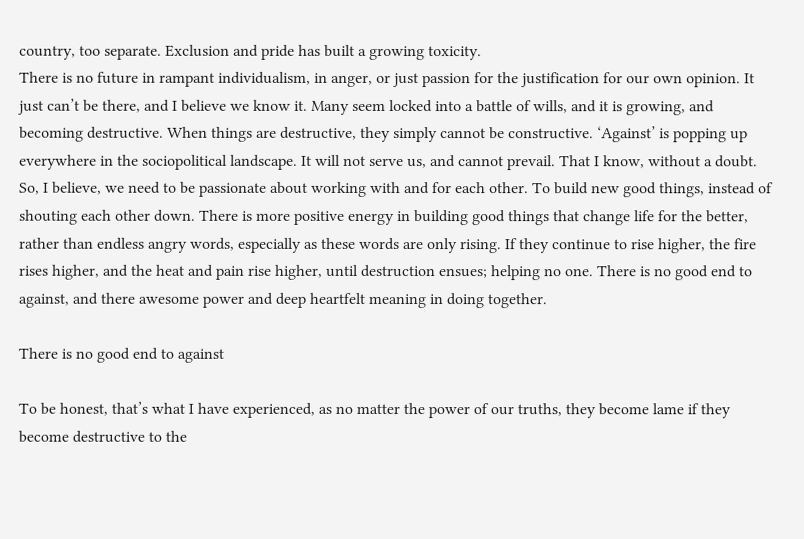country, too separate. Exclusion and pride has built a growing toxicity.
There is no future in rampant individualism, in anger, or just passion for the justification for our own opinion. It just can’t be there, and I believe we know it. Many seem locked into a battle of wills, and it is growing, and becoming destructive. When things are destructive, they simply cannot be constructive. ‘Against’ is popping up everywhere in the sociopolitical landscape. It will not serve us, and cannot prevail. That I know, without a doubt.
So, I believe, we need to be passionate about working with and for each other. To build new good things, instead of shouting each other down. There is more positive energy in building good things that change life for the better, rather than endless angry words, especially as these words are only rising. If they continue to rise higher, the fire rises higher, and the heat and pain rise higher, until destruction ensues; helping no one. There is no good end to against, and there awesome power and deep heartfelt meaning in doing together.

There is no good end to against

To be honest, that’s what I have experienced, as no matter the power of our truths, they become lame if they become destructive to the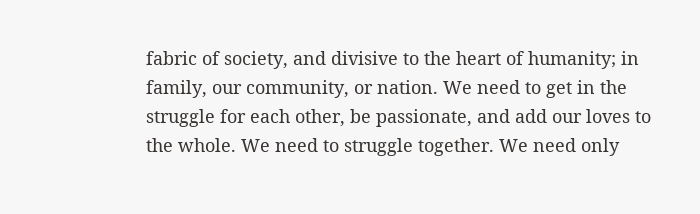fabric of society, and divisive to the heart of humanity; in family, our community, or nation. We need to get in the struggle for each other, be passionate, and add our loves to the whole. We need to struggle together. We need only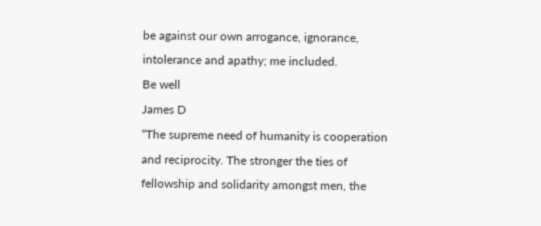be against our own arrogance, ignorance, intolerance and apathy; me included.
Be well
James D
“The supreme need of humanity is cooperation and reciprocity. The stronger the ties of fellowship and solidarity amongst men, the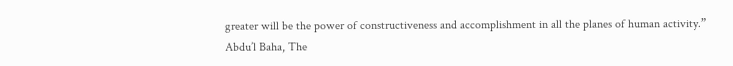greater will be the power of constructiveness and accomplishment in all the planes of human activity.”
Abdu’l Baha, The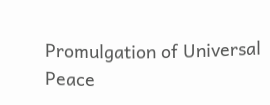Promulgation of Universal Peace